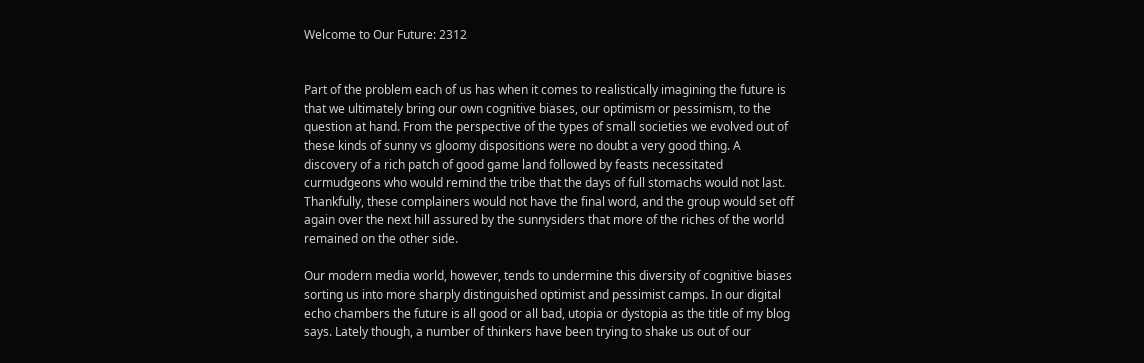Welcome to Our Future: 2312


Part of the problem each of us has when it comes to realistically imagining the future is that we ultimately bring our own cognitive biases, our optimism or pessimism, to the question at hand. From the perspective of the types of small societies we evolved out of these kinds of sunny vs gloomy dispositions were no doubt a very good thing. A discovery of a rich patch of good game land followed by feasts necessitated curmudgeons who would remind the tribe that the days of full stomachs would not last. Thankfully, these complainers would not have the final word, and the group would set off again over the next hill assured by the sunnysiders that more of the riches of the world remained on the other side.

Our modern media world, however, tends to undermine this diversity of cognitive biases sorting us into more sharply distinguished optimist and pessimist camps. In our digital echo chambers the future is all good or all bad, utopia or dystopia as the title of my blog says. Lately though, a number of thinkers have been trying to shake us out of our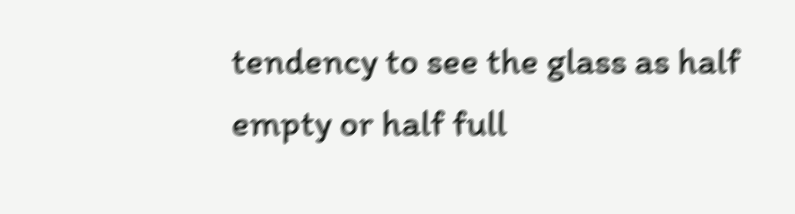tendency to see the glass as half empty or half full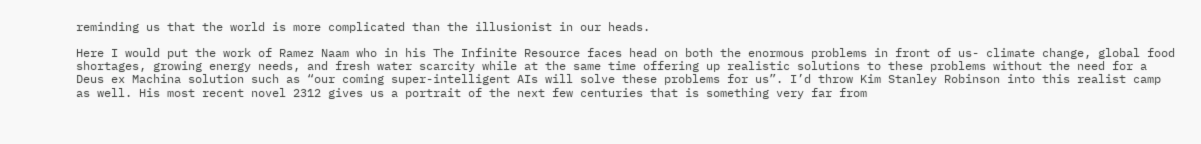reminding us that the world is more complicated than the illusionist in our heads.

Here I would put the work of Ramez Naam who in his The Infinite Resource faces head on both the enormous problems in front of us- climate change, global food shortages, growing energy needs, and fresh water scarcity while at the same time offering up realistic solutions to these problems without the need for a Deus ex Machina solution such as “our coming super-intelligent AIs will solve these problems for us”. I’d throw Kim Stanley Robinson into this realist camp as well. His most recent novel 2312 gives us a portrait of the next few centuries that is something very far from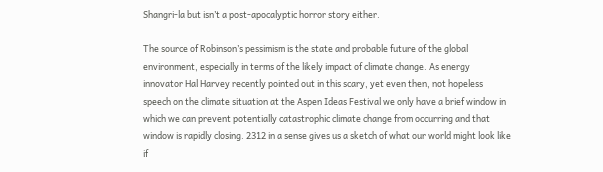Shangri-la but isn’t a post-apocalyptic horror story either.

The source of Robinson’s pessimism is the state and probable future of the global environment, especially in terms of the likely impact of climate change. As energy innovator Hal Harvey recently pointed out in this scary, yet even then, not hopeless speech on the climate situation at the Aspen Ideas Festival we only have a brief window in which we can prevent potentially catastrophic climate change from occurring and that window is rapidly closing. 2312 in a sense gives us a sketch of what our world might look like if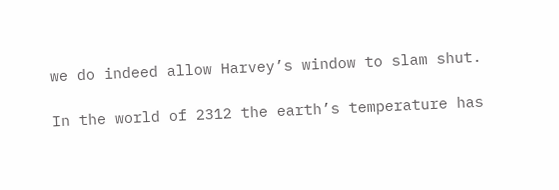we do indeed allow Harvey’s window to slam shut.

In the world of 2312 the earth’s temperature has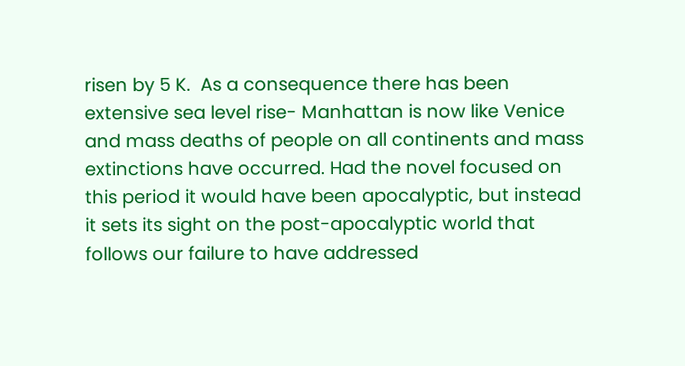risen by 5 K.  As a consequence there has been extensive sea level rise- Manhattan is now like Venice and mass deaths of people on all continents and mass extinctions have occurred. Had the novel focused on this period it would have been apocalyptic, but instead it sets its sight on the post-apocalyptic world that follows our failure to have addressed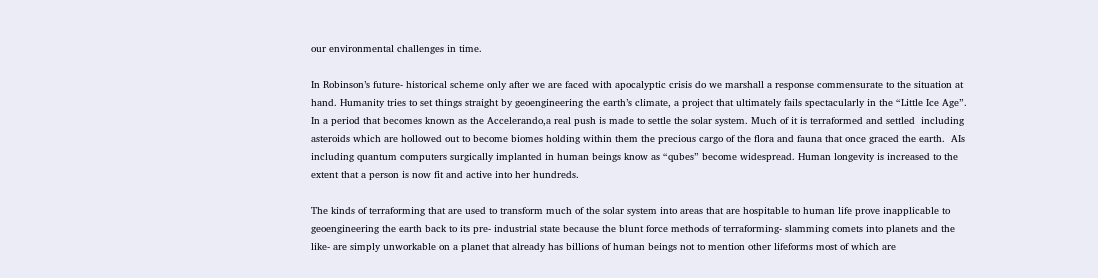our environmental challenges in time.

In Robinson’s future- historical scheme only after we are faced with apocalyptic crisis do we marshall a response commensurate to the situation at hand. Humanity tries to set things straight by geoengineering the earth’s climate, a project that ultimately fails spectacularly in the “Little Ice Age”. In a period that becomes known as the Accelerando,a real push is made to settle the solar system. Much of it is terraformed and settled  including asteroids which are hollowed out to become biomes holding within them the precious cargo of the flora and fauna that once graced the earth.  AIs including quantum computers surgically implanted in human beings know as “qubes” become widespread. Human longevity is increased to the extent that a person is now fit and active into her hundreds.

The kinds of terraforming that are used to transform much of the solar system into areas that are hospitable to human life prove inapplicable to geoengineering the earth back to its pre- industrial state because the blunt force methods of terraforming- slamming comets into planets and the like- are simply unworkable on a planet that already has billions of human beings not to mention other lifeforms most of which are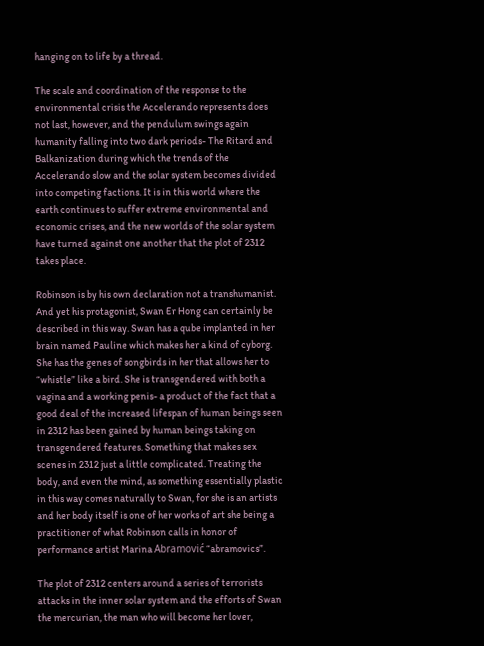hanging on to life by a thread.

The scale and coordination of the response to the environmental crisis the Accelerando represents does not last, however, and the pendulum swings again humanity falling into two dark periods- The Ritard and Balkanization during which the trends of the Accelerando slow and the solar system becomes divided into competing factions. It is in this world where the earth continues to suffer extreme environmental and economic crises, and the new worlds of the solar system have turned against one another that the plot of 2312 takes place.

Robinson is by his own declaration not a transhumanist. And yet his protagonist, Swan Er Hong can certainly be described in this way. Swan has a qube implanted in her brain named Pauline which makes her a kind of cyborg. She has the genes of songbirds in her that allows her to “whistle” like a bird. She is transgendered with both a vagina and a working penis- a product of the fact that a good deal of the increased lifespan of human beings seen in 2312 has been gained by human beings taking on transgendered features. Something that makes sex scenes in 2312 just a little complicated. Treating the body, and even the mind, as something essentially plastic in this way comes naturally to Swan, for she is an artists and her body itself is one of her works of art she being a practitioner of what Robinson calls in honor of performance artist Marina Abramović “abramovics”.

The plot of 2312 centers around a series of terrorists attacks in the inner solar system and the efforts of Swan the mercurian, the man who will become her lover,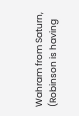Wahram from Saturn, (Robinson is having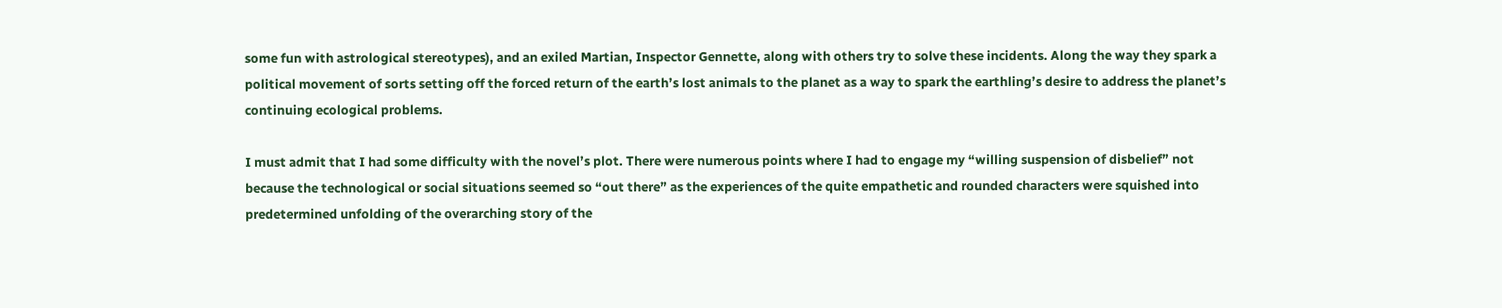some fun with astrological stereotypes), and an exiled Martian, Inspector Gennette, along with others try to solve these incidents. Along the way they spark a political movement of sorts setting off the forced return of the earth’s lost animals to the planet as a way to spark the earthling’s desire to address the planet’s continuing ecological problems.

I must admit that I had some difficulty with the novel’s plot. There were numerous points where I had to engage my “willing suspension of disbelief” not because the technological or social situations seemed so “out there” as the experiences of the quite empathetic and rounded characters were squished into predetermined unfolding of the overarching story of the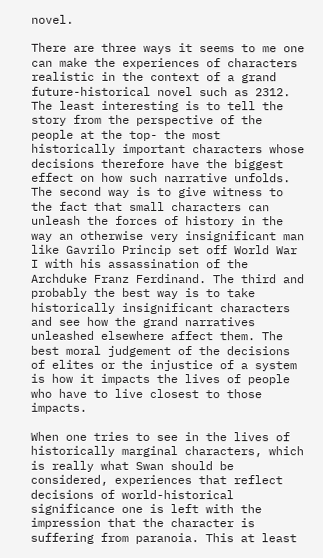novel.

There are three ways it seems to me one can make the experiences of characters realistic in the context of a grand future-historical novel such as 2312.  The least interesting is to tell the story from the perspective of the people at the top- the most historically important characters whose decisions therefore have the biggest effect on how such narrative unfolds. The second way is to give witness to the fact that small characters can unleash the forces of history in the way an otherwise very insignificant man like Gavrilo Princip set off World War I with his assassination of the Archduke Franz Ferdinand. The third and probably the best way is to take historically insignificant characters and see how the grand narratives unleashed elsewhere affect them. The best moral judgement of the decisions of elites or the injustice of a system is how it impacts the lives of people who have to live closest to those impacts.

When one tries to see in the lives of historically marginal characters, which is really what Swan should be considered, experiences that reflect decisions of world-historical significance one is left with the impression that the character is suffering from paranoia. This at least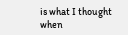is what I thought when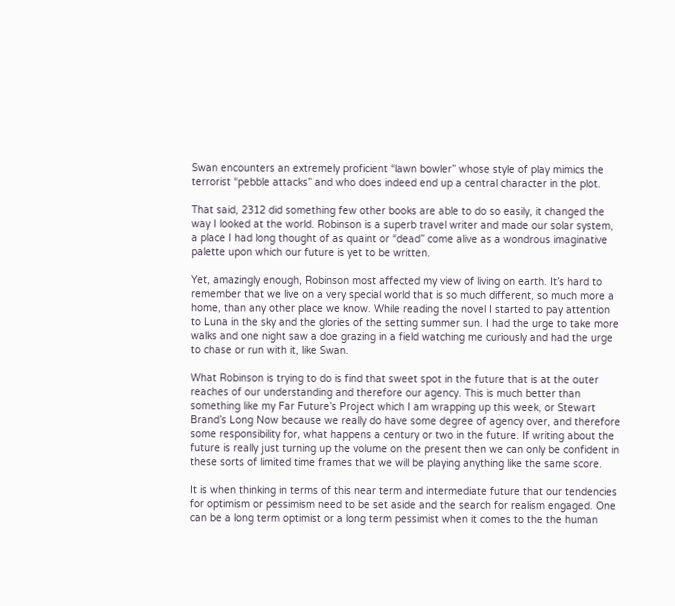Swan encounters an extremely proficient “lawn bowler” whose style of play mimics the terrorist “pebble attacks” and who does indeed end up a central character in the plot.

That said, 2312 did something few other books are able to do so easily, it changed the way I looked at the world. Robinson is a superb travel writer and made our solar system, a place I had long thought of as quaint or “dead” come alive as a wondrous imaginative palette upon which our future is yet to be written.

Yet, amazingly enough, Robinson most affected my view of living on earth. It’s hard to remember that we live on a very special world that is so much different, so much more a home, than any other place we know. While reading the novel I started to pay attention to Luna in the sky and the glories of the setting summer sun. I had the urge to take more walks and one night saw a doe grazing in a field watching me curiously and had the urge to chase or run with it, like Swan.

What Robinson is trying to do is find that sweet spot in the future that is at the outer reaches of our understanding and therefore our agency. This is much better than something like my Far Future’s Project which I am wrapping up this week, or Stewart Brand’s Long Now because we really do have some degree of agency over, and therefore some responsibility for, what happens a century or two in the future. If writing about the future is really just turning up the volume on the present then we can only be confident in these sorts of limited time frames that we will be playing anything like the same score.

It is when thinking in terms of this near term and intermediate future that our tendencies for optimism or pessimism need to be set aside and the search for realism engaged. One can be a long term optimist or a long term pessimist when it comes to the the human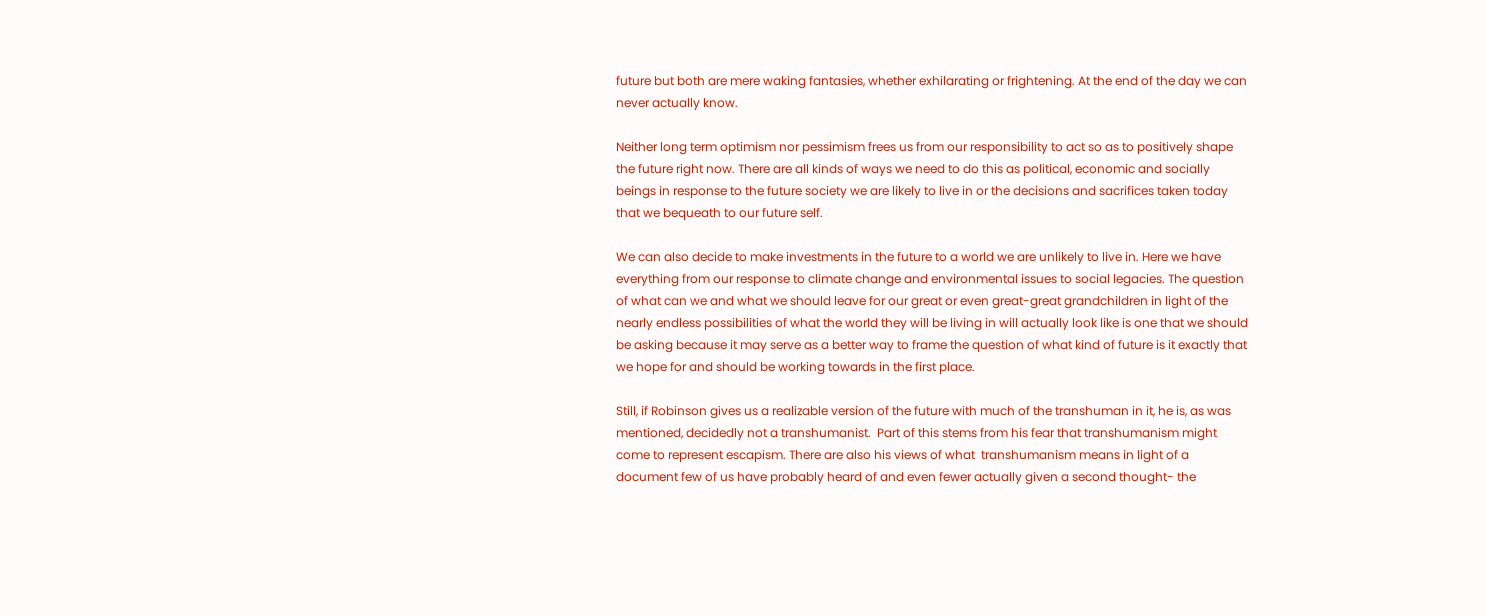future but both are mere waking fantasies, whether exhilarating or frightening. At the end of the day we can never actually know.

Neither long term optimism nor pessimism frees us from our responsibility to act so as to positively shape the future right now. There are all kinds of ways we need to do this as political, economic and socially beings in response to the future society we are likely to live in or the decisions and sacrifices taken today that we bequeath to our future self.

We can also decide to make investments in the future to a world we are unlikely to live in. Here we have everything from our response to climate change and environmental issues to social legacies. The question of what can we and what we should leave for our great or even great-great grandchildren in light of the nearly endless possibilities of what the world they will be living in will actually look like is one that we should be asking because it may serve as a better way to frame the question of what kind of future is it exactly that we hope for and should be working towards in the first place.

Still, if Robinson gives us a realizable version of the future with much of the transhuman in it, he is, as was mentioned, decidedly not a transhumanist.  Part of this stems from his fear that transhumanism might come to represent escapism. There are also his views of what  transhumanism means in light of a document few of us have probably heard of and even fewer actually given a second thought- the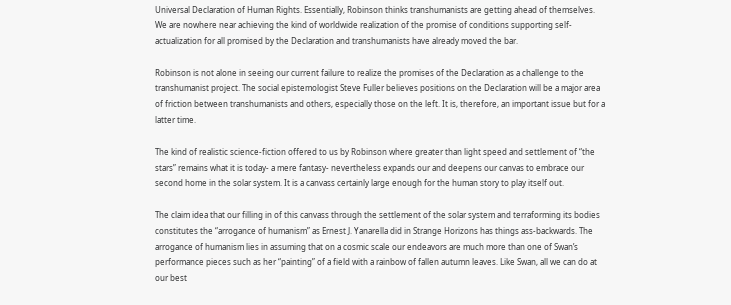Universal Declaration of Human Rights. Essentially, Robinson thinks transhumanists are getting ahead of themselves. We are nowhere near achieving the kind of worldwide realization of the promise of conditions supporting self-actualization for all promised by the Declaration and transhumanists have already moved the bar.

Robinson is not alone in seeing our current failure to realize the promises of the Declaration as a challenge to the transhumanist project. The social epistemologist Steve Fuller believes positions on the Declaration will be a major area of friction between transhumanists and others, especially those on the left. It is, therefore, an important issue but for a latter time.

The kind of realistic science-fiction offered to us by Robinson where greater than light speed and settlement of “the stars” remains what it is today- a mere fantasy- nevertheless expands our and deepens our canvas to embrace our second home in the solar system. It is a canvass certainly large enough for the human story to play itself out.

The claim idea that our filling in of this canvass through the settlement of the solar system and terraforming its bodies constitutes the “arrogance of humanism” as Ernest J. Yanarella did in Strange Horizons has things ass-backwards. The arrogance of humanism lies in assuming that on a cosmic scale our endeavors are much more than one of Swan’s performance pieces such as her “painting” of a field with a rainbow of fallen autumn leaves. Like Swan, all we can do at our best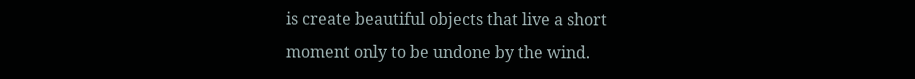is create beautiful objects that live a short moment only to be undone by the wind.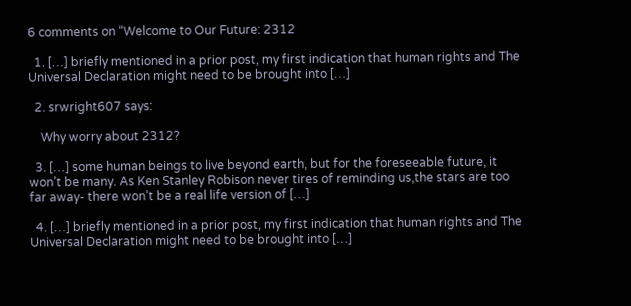6 comments on “Welcome to Our Future: 2312

  1. […] briefly mentioned in a prior post, my first indication that human rights and The Universal Declaration might need to be brought into […]

  2. srwright607 says:

    Why worry about 2312?

  3. […] some human beings to live beyond earth, but for the foreseeable future, it won’t be many. As Ken Stanley Robison never tires of reminding us,the stars are too far away- there won’t be a real life version of […]

  4. […] briefly mentioned in a prior post, my first indication that human rights and The Universal Declaration might need to be brought into […]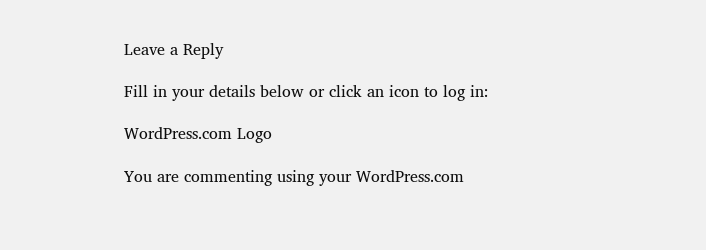Leave a Reply

Fill in your details below or click an icon to log in:

WordPress.com Logo

You are commenting using your WordPress.com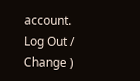account. Log Out /  Change )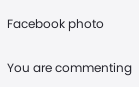Facebook photo

You are commenting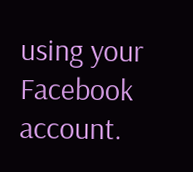using your Facebook account.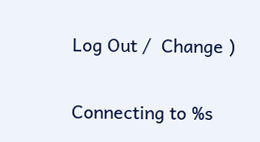Log Out /  Change )

Connecting to %s